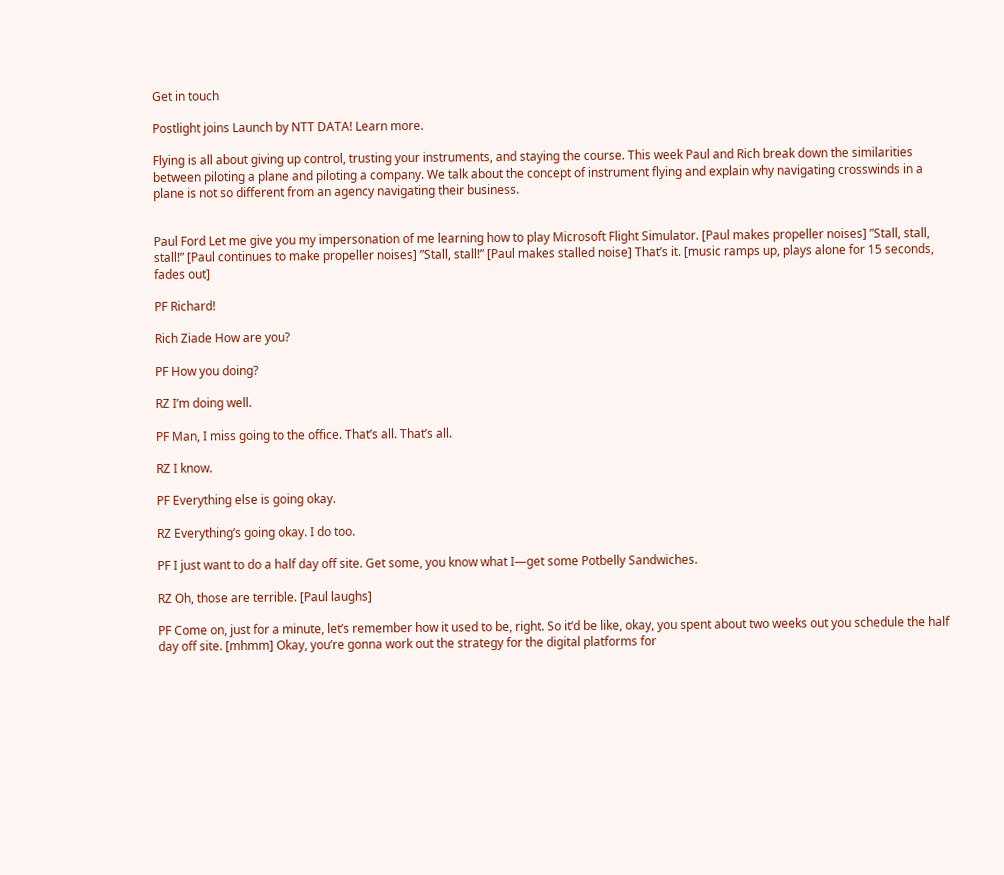Get in touch

Postlight joins Launch by NTT DATA! Learn more.

Flying is all about giving up control, trusting your instruments, and staying the course. This week Paul and Rich break down the similarities between piloting a plane and piloting a company. We talk about the concept of instrument flying and explain why navigating crosswinds in a plane is not so different from an agency navigating their business.


Paul Ford Let me give you my impersonation of me learning how to play Microsoft Flight Simulator. [Paul makes propeller noises] ”Stall, stall, stall!” [Paul continues to make propeller noises] ”Stall, stall!” [Paul makes stalled noise] That’s it. [music ramps up, plays alone for 15 seconds, fades out]

PF Richard!

Rich Ziade How are you?

PF How you doing?

RZ I’m doing well.

PF Man, I miss going to the office. That’s all. That’s all.

RZ I know.

PF Everything else is going okay.

RZ Everything’s going okay. I do too.

PF I just want to do a half day off site. Get some, you know what I—get some Potbelly Sandwiches.

RZ Oh, those are terrible. [Paul laughs]

PF Come on, just for a minute, let’s remember how it used to be, right. So it’d be like, okay, you spent about two weeks out you schedule the half day off site. [mhmm] Okay, you’re gonna work out the strategy for the digital platforms for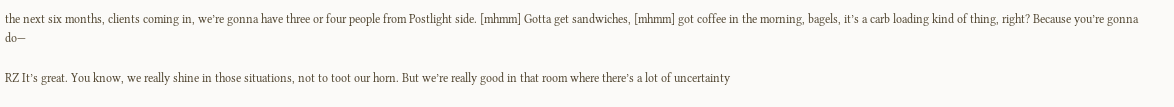the next six months, clients coming in, we’re gonna have three or four people from Postlight side. [mhmm] Gotta get sandwiches, [mhmm] got coffee in the morning, bagels, it’s a carb loading kind of thing, right? Because you’re gonna do—

RZ It’s great. You know, we really shine in those situations, not to toot our horn. But we’re really good in that room where there’s a lot of uncertainty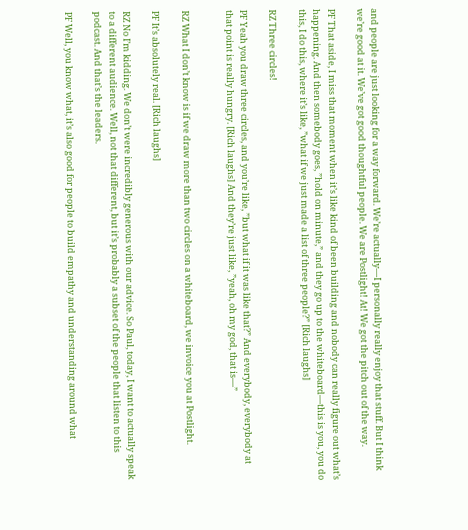and people are just looking for a way forward. We’re actually—I personally really enjoy that stuff. But I think we’re good at it. We’ve got good thoughtful people. We are Postlight! At! We got the pitch out of the way.

PF That aside, I miss that moment when it’s like kind of been building and nobody can really figure out what’s happening. And then somebody goes, ”hold on minute,” and they go up to the whiteboard—this is you, you do this, I do this, where it’s like, ”what if we just made a list of three people?” [Rich laughs]

RZ Three circles!

PF Yeah you draw three circles, and you’re like, ”but what if it was like that?” And everybody, everybody at that point is really hungry. [Rich laughs] And they’re just like, ”yeah, oh my god, that is—”


RZ What I don’t know is if we draw more than two circles on a whiteboard, we invoice you at Postlight.

PF It’s absolutely real. [Rich laughs]

RZ No I’m kidding. We don’t were incredibly generous with our advice. So Paul, today, I want to actually speak to a different audience. Well, not that different, but it’s probably a subset of the people that listen to this podcast. And that’s the leaders.

PF Well, you know what, it’s also good for people to build empathy and understanding around what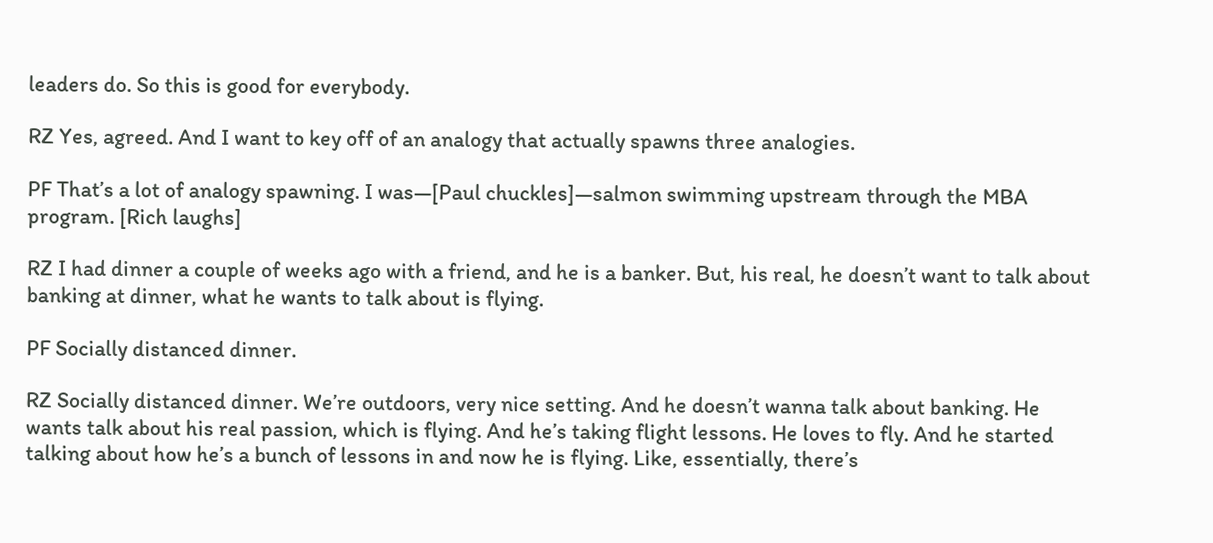leaders do. So this is good for everybody.

RZ Yes, agreed. And I want to key off of an analogy that actually spawns three analogies.

PF That’s a lot of analogy spawning. I was—[Paul chuckles]—salmon swimming upstream through the MBA program. [Rich laughs]

RZ I had dinner a couple of weeks ago with a friend, and he is a banker. But, his real, he doesn’t want to talk about banking at dinner, what he wants to talk about is flying.

PF Socially distanced dinner.

RZ Socially distanced dinner. We’re outdoors, very nice setting. And he doesn’t wanna talk about banking. He wants talk about his real passion, which is flying. And he’s taking flight lessons. He loves to fly. And he started talking about how he’s a bunch of lessons in and now he is flying. Like, essentially, there’s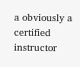a obviously a certified instructor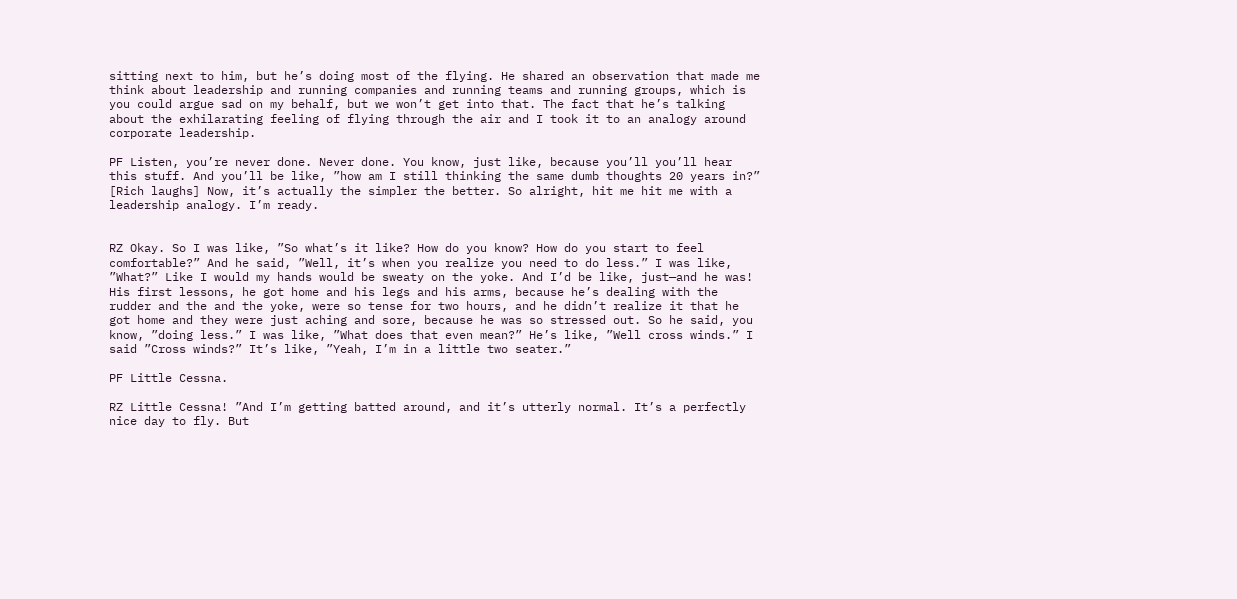sitting next to him, but he’s doing most of the flying. He shared an observation that made me think about leadership and running companies and running teams and running groups, which is you could argue sad on my behalf, but we won’t get into that. The fact that he’s talking about the exhilarating feeling of flying through the air and I took it to an analogy around corporate leadership.

PF Listen, you’re never done. Never done. You know, just like, because you’ll you’ll hear this stuff. And you’ll be like, ”how am I still thinking the same dumb thoughts 20 years in?” [Rich laughs] Now, it’s actually the simpler the better. So alright, hit me hit me with a leadership analogy. I’m ready.


RZ Okay. So I was like, ”So what’s it like? How do you know? How do you start to feel comfortable?” And he said, ”Well, it’s when you realize you need to do less.” I was like, ”What?” Like I would my hands would be sweaty on the yoke. And I’d be like, just—and he was! His first lessons, he got home and his legs and his arms, because he’s dealing with the rudder and the and the yoke, were so tense for two hours, and he didn’t realize it that he got home and they were just aching and sore, because he was so stressed out. So he said, you know, ”doing less.” I was like, ”What does that even mean?” He’s like, ”Well cross winds.” I said ”Cross winds?” It’s like, ”Yeah, I’m in a little two seater.”

PF Little Cessna.

RZ Little Cessna! ”And I’m getting batted around, and it’s utterly normal. It’s a perfectly nice day to fly. But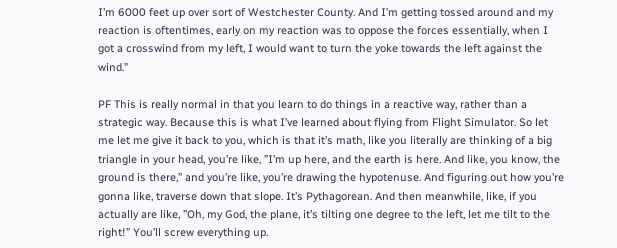I’m 6000 feet up over sort of Westchester County. And I’m getting tossed around and my reaction is oftentimes, early on my reaction was to oppose the forces essentially, when I got a crosswind from my left, I would want to turn the yoke towards the left against the wind.”

PF This is really normal in that you learn to do things in a reactive way, rather than a strategic way. Because this is what I’ve learned about flying from Flight Simulator. So let me let me give it back to you, which is that it’s math, like you literally are thinking of a big triangle in your head, you’re like, ”I’m up here, and the earth is here. And like, you know, the ground is there,” and you’re like, you’re drawing the hypotenuse. And figuring out how you’re gonna like, traverse down that slope. It’s Pythagorean. And then meanwhile, like, if you actually are like, ”Oh, my God, the plane, it’s tilting one degree to the left, let me tilt to the right!” You’ll screw everything up.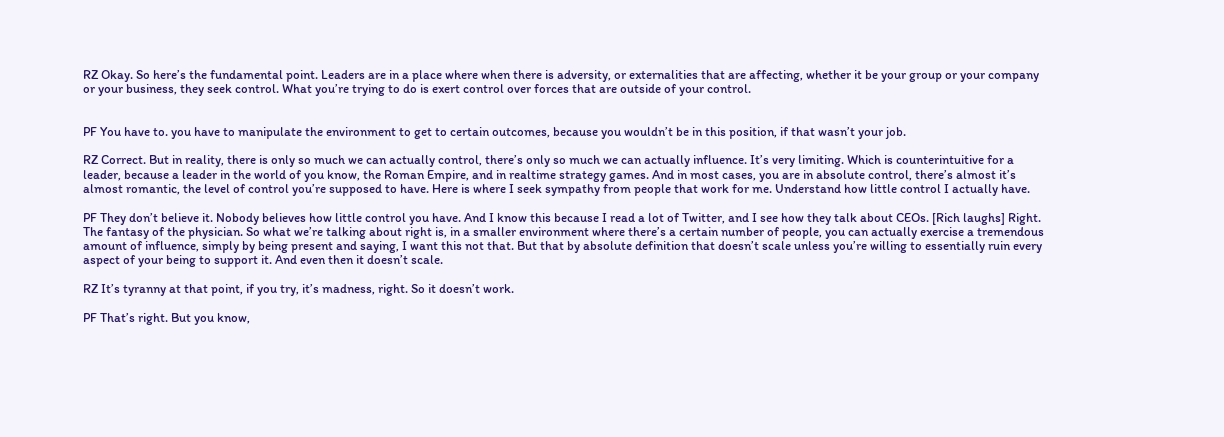RZ Okay. So here’s the fundamental point. Leaders are in a place where when there is adversity, or externalities that are affecting, whether it be your group or your company or your business, they seek control. What you’re trying to do is exert control over forces that are outside of your control.


PF You have to. you have to manipulate the environment to get to certain outcomes, because you wouldn’t be in this position, if that wasn’t your job.

RZ Correct. But in reality, there is only so much we can actually control, there’s only so much we can actually influence. It’s very limiting. Which is counterintuitive for a leader, because a leader in the world of you know, the Roman Empire, and in realtime strategy games. And in most cases, you are in absolute control, there’s almost it’s almost romantic, the level of control you’re supposed to have. Here is where I seek sympathy from people that work for me. Understand how little control I actually have.

PF They don’t believe it. Nobody believes how little control you have. And I know this because I read a lot of Twitter, and I see how they talk about CEOs. [Rich laughs] Right. The fantasy of the physician. So what we’re talking about right is, in a smaller environment where there’s a certain number of people, you can actually exercise a tremendous amount of influence, simply by being present and saying, I want this not that. But that by absolute definition that doesn’t scale unless you’re willing to essentially ruin every aspect of your being to support it. And even then it doesn’t scale.

RZ It’s tyranny at that point, if you try, it’s madness, right. So it doesn’t work.

PF That’s right. But you know,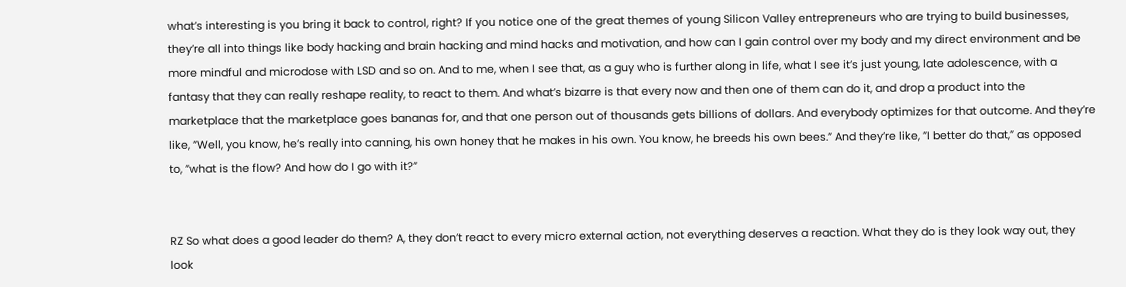what’s interesting is you bring it back to control, right? If you notice one of the great themes of young Silicon Valley entrepreneurs who are trying to build businesses, they’re all into things like body hacking and brain hacking and mind hacks and motivation, and how can I gain control over my body and my direct environment and be more mindful and microdose with LSD and so on. And to me, when I see that, as a guy who is further along in life, what I see it’s just young, late adolescence, with a fantasy that they can really reshape reality, to react to them. And what’s bizarre is that every now and then one of them can do it, and drop a product into the marketplace that the marketplace goes bananas for, and that one person out of thousands gets billions of dollars. And everybody optimizes for that outcome. And they’re like, ”Well, you know, he’s really into canning, his own honey that he makes in his own. You know, he breeds his own bees.” And they’re like, ”I better do that,” as opposed to, ”what is the flow? And how do I go with it?”


RZ So what does a good leader do them? A, they don’t react to every micro external action, not everything deserves a reaction. What they do is they look way out, they look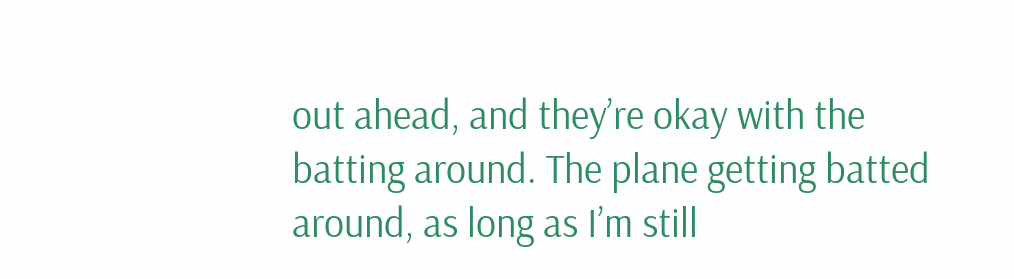out ahead, and they’re okay with the batting around. The plane getting batted around, as long as I’m still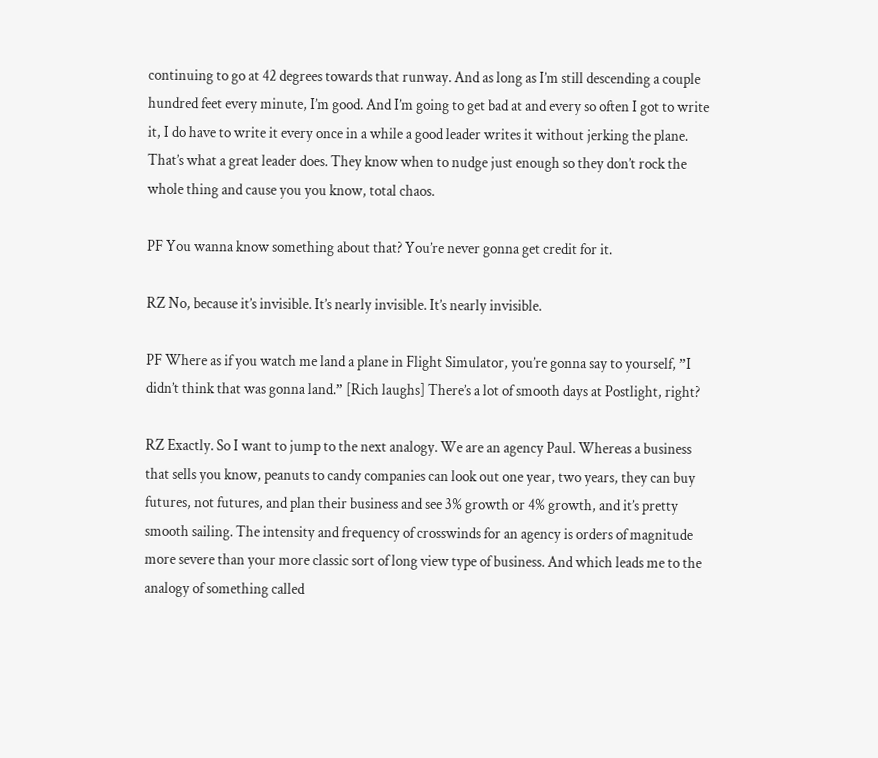continuing to go at 42 degrees towards that runway. And as long as I’m still descending a couple hundred feet every minute, I’m good. And I’m going to get bad at and every so often I got to write it, I do have to write it every once in a while a good leader writes it without jerking the plane. That’s what a great leader does. They know when to nudge just enough so they don’t rock the whole thing and cause you you know, total chaos.

PF You wanna know something about that? You’re never gonna get credit for it.

RZ No, because it’s invisible. It’s nearly invisible. It’s nearly invisible.

PF Where as if you watch me land a plane in Flight Simulator, you’re gonna say to yourself, ”I didn’t think that was gonna land.” [Rich laughs] There’s a lot of smooth days at Postlight, right?

RZ Exactly. So I want to jump to the next analogy. We are an agency Paul. Whereas a business that sells you know, peanuts to candy companies can look out one year, two years, they can buy futures, not futures, and plan their business and see 3% growth or 4% growth, and it’s pretty smooth sailing. The intensity and frequency of crosswinds for an agency is orders of magnitude more severe than your more classic sort of long view type of business. And which leads me to the analogy of something called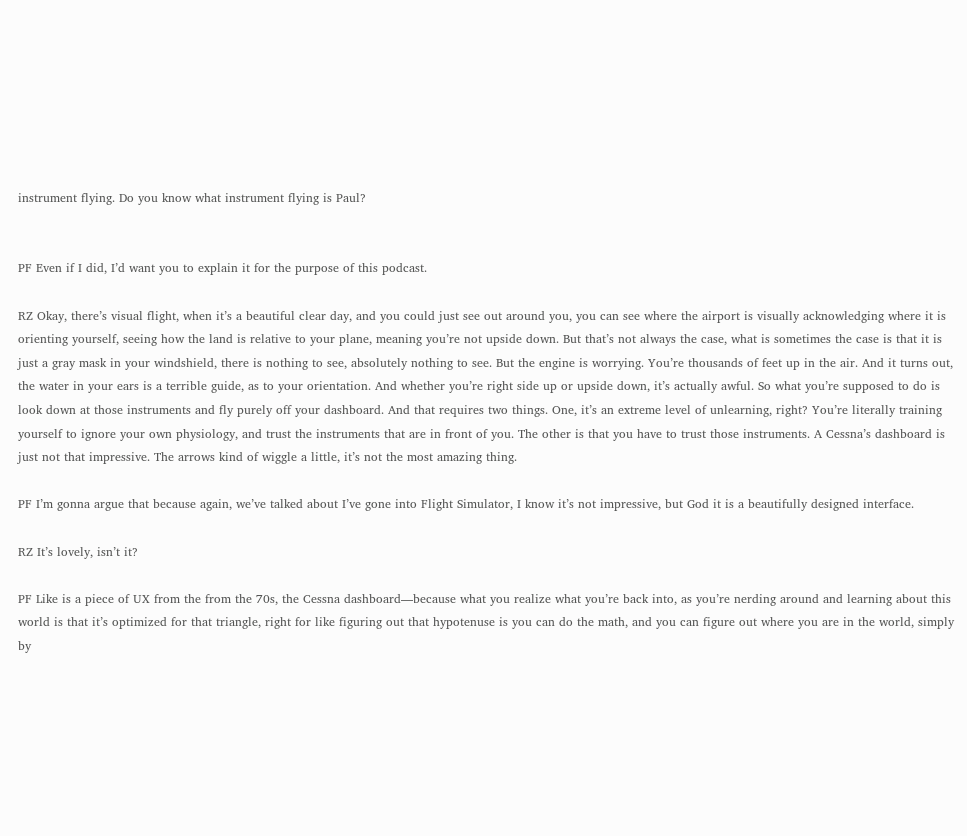instrument flying. Do you know what instrument flying is Paul?


PF Even if I did, I’d want you to explain it for the purpose of this podcast.

RZ Okay, there’s visual flight, when it’s a beautiful clear day, and you could just see out around you, you can see where the airport is visually acknowledging where it is orienting yourself, seeing how the land is relative to your plane, meaning you’re not upside down. But that’s not always the case, what is sometimes the case is that it is just a gray mask in your windshield, there is nothing to see, absolutely nothing to see. But the engine is worrying. You’re thousands of feet up in the air. And it turns out, the water in your ears is a terrible guide, as to your orientation. And whether you’re right side up or upside down, it’s actually awful. So what you’re supposed to do is look down at those instruments and fly purely off your dashboard. And that requires two things. One, it’s an extreme level of unlearning, right? You’re literally training yourself to ignore your own physiology, and trust the instruments that are in front of you. The other is that you have to trust those instruments. A Cessna’s dashboard is just not that impressive. The arrows kind of wiggle a little, it’s not the most amazing thing.

PF I’m gonna argue that because again, we’ve talked about I’ve gone into Flight Simulator, I know it’s not impressive, but God it is a beautifully designed interface.

RZ It’s lovely, isn’t it?

PF Like is a piece of UX from the from the 70s, the Cessna dashboard—because what you realize what you’re back into, as you’re nerding around and learning about this world is that it’s optimized for that triangle, right for like figuring out that hypotenuse is you can do the math, and you can figure out where you are in the world, simply by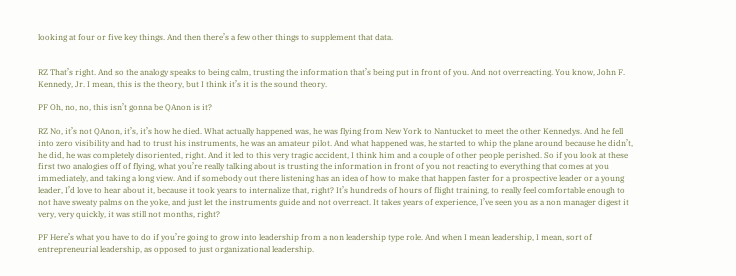looking at four or five key things. And then there’s a few other things to supplement that data.


RZ That’s right. And so the analogy speaks to being calm, trusting the information that’s being put in front of you. And not overreacting. You know, John F. Kennedy, Jr. I mean, this is the theory, but I think it’s it is the sound theory.

PF Oh, no, no, this isn’t gonna be QAnon is it?

RZ No, it’s not QAnon, it’s, it’s how he died. What actually happened was, he was flying from New York to Nantucket to meet the other Kennedys. And he fell into zero visibility and had to trust his instruments, he was an amateur pilot. And what happened was, he started to whip the plane around because he didn’t, he did, he was completely disoriented, right. And it led to this very tragic accident, I think him and a couple of other people perished. So if you look at these first two analogies off of flying, what you’re really talking about is trusting the information in front of you not reacting to everything that comes at you immediately, and taking a long view. And if somebody out there listening has an idea of how to make that happen faster for a prospective leader or a young leader, I’d love to hear about it, because it took years to internalize that, right? It’s hundreds of hours of flight training, to really feel comfortable enough to not have sweaty palms on the yoke, and just let the instruments guide and not overreact. It takes years of experience, I’ve seen you as a non manager digest it very, very quickly, it was still not months, right?

PF Here’s what you have to do if you’re going to grow into leadership from a non leadership type role. And when I mean leadership, I mean, sort of entrepreneurial leadership, as opposed to just organizational leadership.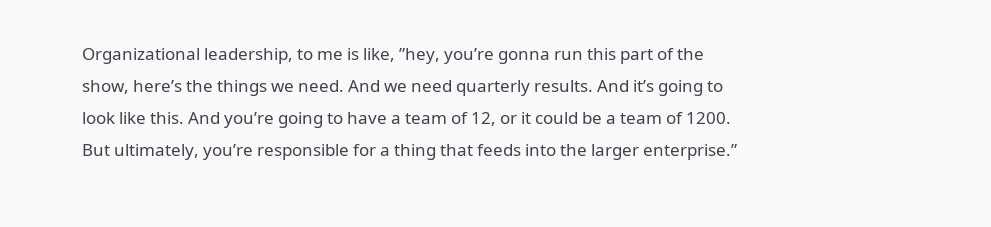Organizational leadership, to me is like, ”hey, you’re gonna run this part of the show, here’s the things we need. And we need quarterly results. And it’s going to look like this. And you’re going to have a team of 12, or it could be a team of 1200. But ultimately, you’re responsible for a thing that feeds into the larger enterprise.”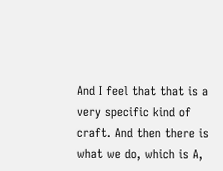And I feel that that is a very specific kind of craft. And then there is what we do, which is A,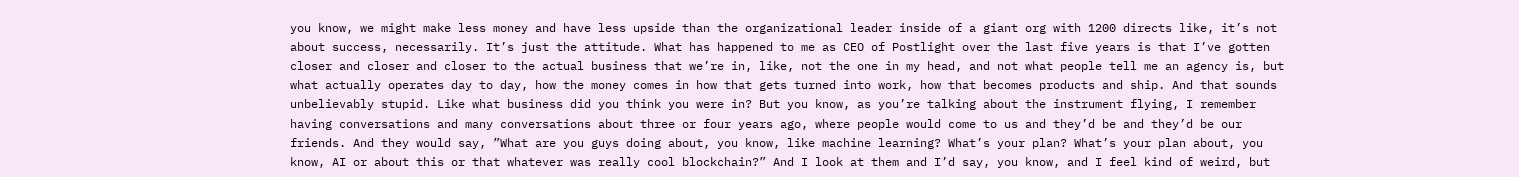you know, we might make less money and have less upside than the organizational leader inside of a giant org with 1200 directs like, it’s not about success, necessarily. It’s just the attitude. What has happened to me as CEO of Postlight over the last five years is that I’ve gotten closer and closer and closer to the actual business that we’re in, like, not the one in my head, and not what people tell me an agency is, but what actually operates day to day, how the money comes in how that gets turned into work, how that becomes products and ship. And that sounds unbelievably stupid. Like what business did you think you were in? But you know, as you’re talking about the instrument flying, I remember having conversations and many conversations about three or four years ago, where people would come to us and they’d be and they’d be our friends. And they would say, ”What are you guys doing about, you know, like machine learning? What’s your plan? What’s your plan about, you know, AI or about this or that whatever was really cool blockchain?” And I look at them and I’d say, you know, and I feel kind of weird, but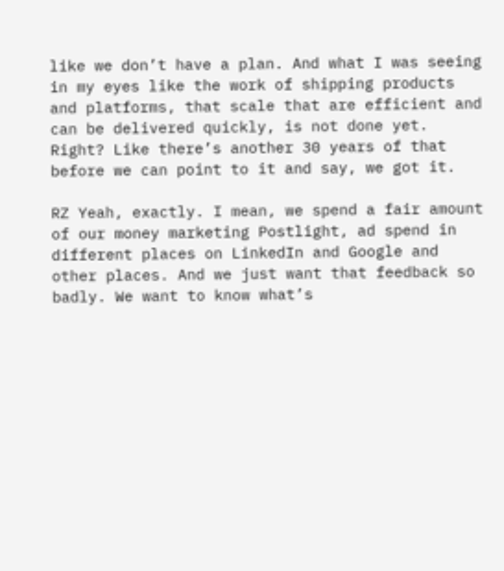like we don’t have a plan. And what I was seeing in my eyes like the work of shipping products and platforms, that scale that are efficient and can be delivered quickly, is not done yet. Right? Like there’s another 30 years of that before we can point to it and say, we got it.

RZ Yeah, exactly. I mean, we spend a fair amount of our money marketing Postlight, ad spend in different places on LinkedIn and Google and other places. And we just want that feedback so badly. We want to know what’s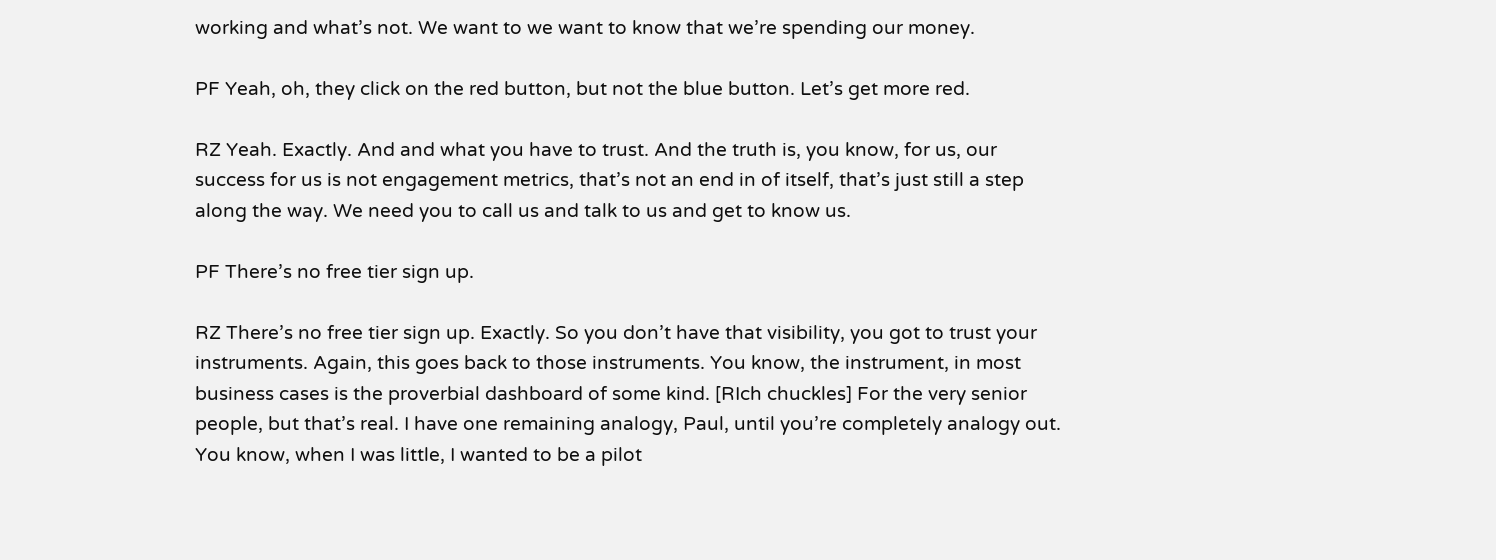working and what’s not. We want to we want to know that we’re spending our money.

PF Yeah, oh, they click on the red button, but not the blue button. Let’s get more red.

RZ Yeah. Exactly. And and what you have to trust. And the truth is, you know, for us, our success for us is not engagement metrics, that’s not an end in of itself, that’s just still a step along the way. We need you to call us and talk to us and get to know us.

PF There’s no free tier sign up.

RZ There’s no free tier sign up. Exactly. So you don’t have that visibility, you got to trust your instruments. Again, this goes back to those instruments. You know, the instrument, in most business cases is the proverbial dashboard of some kind. [RIch chuckles] For the very senior people, but that’s real. I have one remaining analogy, Paul, until you’re completely analogy out. You know, when I was little, I wanted to be a pilot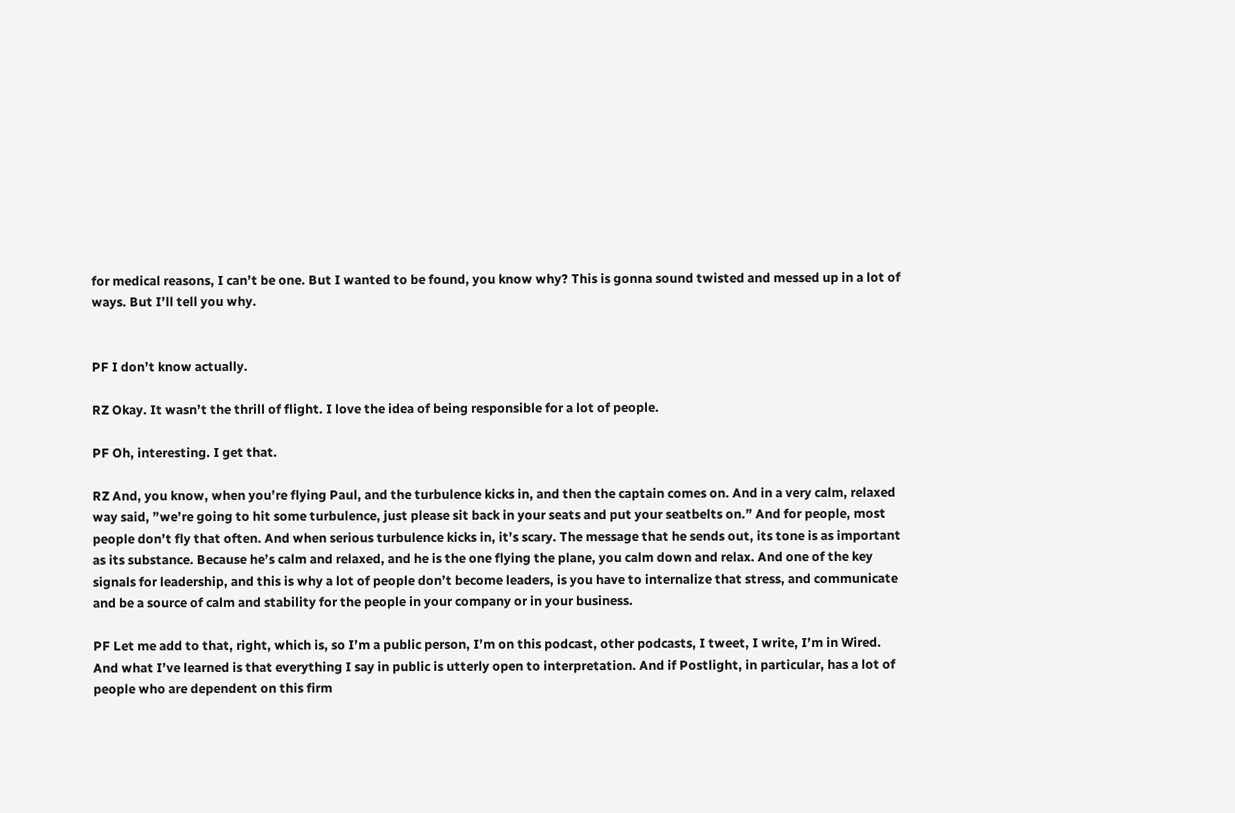for medical reasons, I can’t be one. But I wanted to be found, you know why? This is gonna sound twisted and messed up in a lot of ways. But I’ll tell you why.


PF I don’t know actually.

RZ Okay. It wasn’t the thrill of flight. I love the idea of being responsible for a lot of people.

PF Oh, interesting. I get that.

RZ And, you know, when you’re flying Paul, and the turbulence kicks in, and then the captain comes on. And in a very calm, relaxed way said, ”we’re going to hit some turbulence, just please sit back in your seats and put your seatbelts on.” And for people, most people don’t fly that often. And when serious turbulence kicks in, it’s scary. The message that he sends out, its tone is as important as its substance. Because he’s calm and relaxed, and he is the one flying the plane, you calm down and relax. And one of the key signals for leadership, and this is why a lot of people don’t become leaders, is you have to internalize that stress, and communicate and be a source of calm and stability for the people in your company or in your business.

PF Let me add to that, right, which is, so I’m a public person, I’m on this podcast, other podcasts, I tweet, I write, I’m in Wired. And what I’ve learned is that everything I say in public is utterly open to interpretation. And if Postlight, in particular, has a lot of people who are dependent on this firm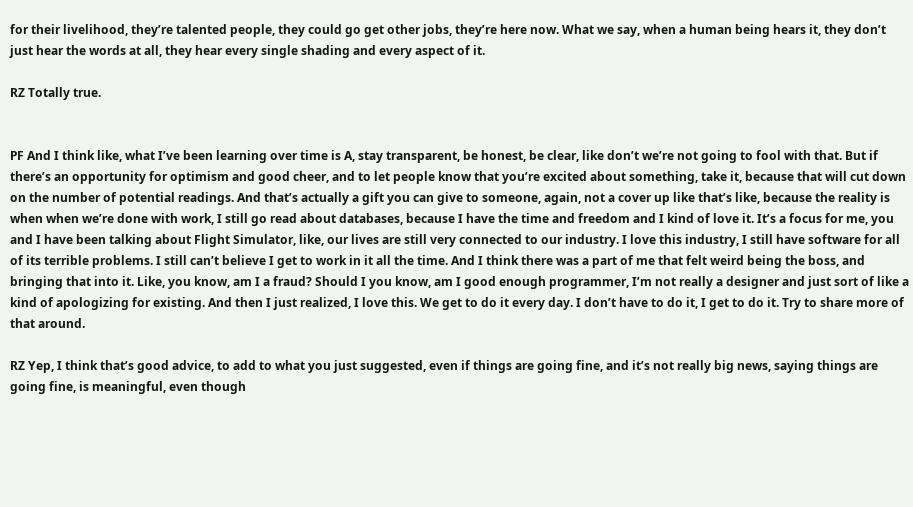for their livelihood, they’re talented people, they could go get other jobs, they’re here now. What we say, when a human being hears it, they don’t just hear the words at all, they hear every single shading and every aspect of it.

RZ Totally true.


PF And I think like, what I’ve been learning over time is A, stay transparent, be honest, be clear, like don’t we’re not going to fool with that. But if there’s an opportunity for optimism and good cheer, and to let people know that you’re excited about something, take it, because that will cut down on the number of potential readings. And that’s actually a gift you can give to someone, again, not a cover up like that’s like, because the reality is when when we’re done with work, I still go read about databases, because I have the time and freedom and I kind of love it. It’s a focus for me, you and I have been talking about Flight Simulator, like, our lives are still very connected to our industry. I love this industry, I still have software for all of its terrible problems. I still can’t believe I get to work in it all the time. And I think there was a part of me that felt weird being the boss, and bringing that into it. Like, you know, am I a fraud? Should I you know, am I good enough programmer, I’m not really a designer and just sort of like a kind of apologizing for existing. And then I just realized, I love this. We get to do it every day. I don’t have to do it, I get to do it. Try to share more of that around.

RZ Yep, I think that’s good advice, to add to what you just suggested, even if things are going fine, and it’s not really big news, saying things are going fine, is meaningful, even though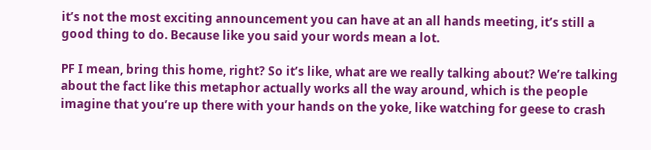it’s not the most exciting announcement you can have at an all hands meeting, it’s still a good thing to do. Because like you said your words mean a lot.

PF I mean, bring this home, right? So it’s like, what are we really talking about? We’re talking about the fact like this metaphor actually works all the way around, which is the people imagine that you’re up there with your hands on the yoke, like watching for geese to crash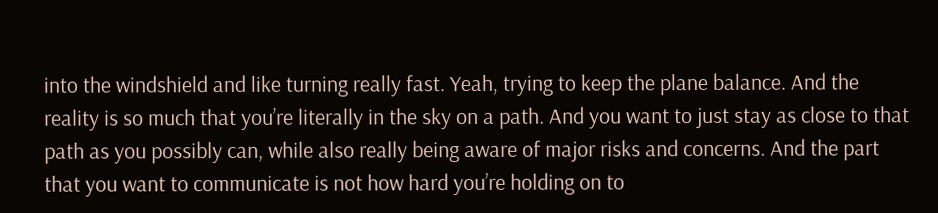into the windshield and like turning really fast. Yeah, trying to keep the plane balance. And the reality is so much that you’re literally in the sky on a path. And you want to just stay as close to that path as you possibly can, while also really being aware of major risks and concerns. And the part that you want to communicate is not how hard you’re holding on to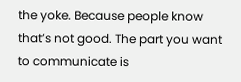the yoke. Because people know that’s not good. The part you want to communicate is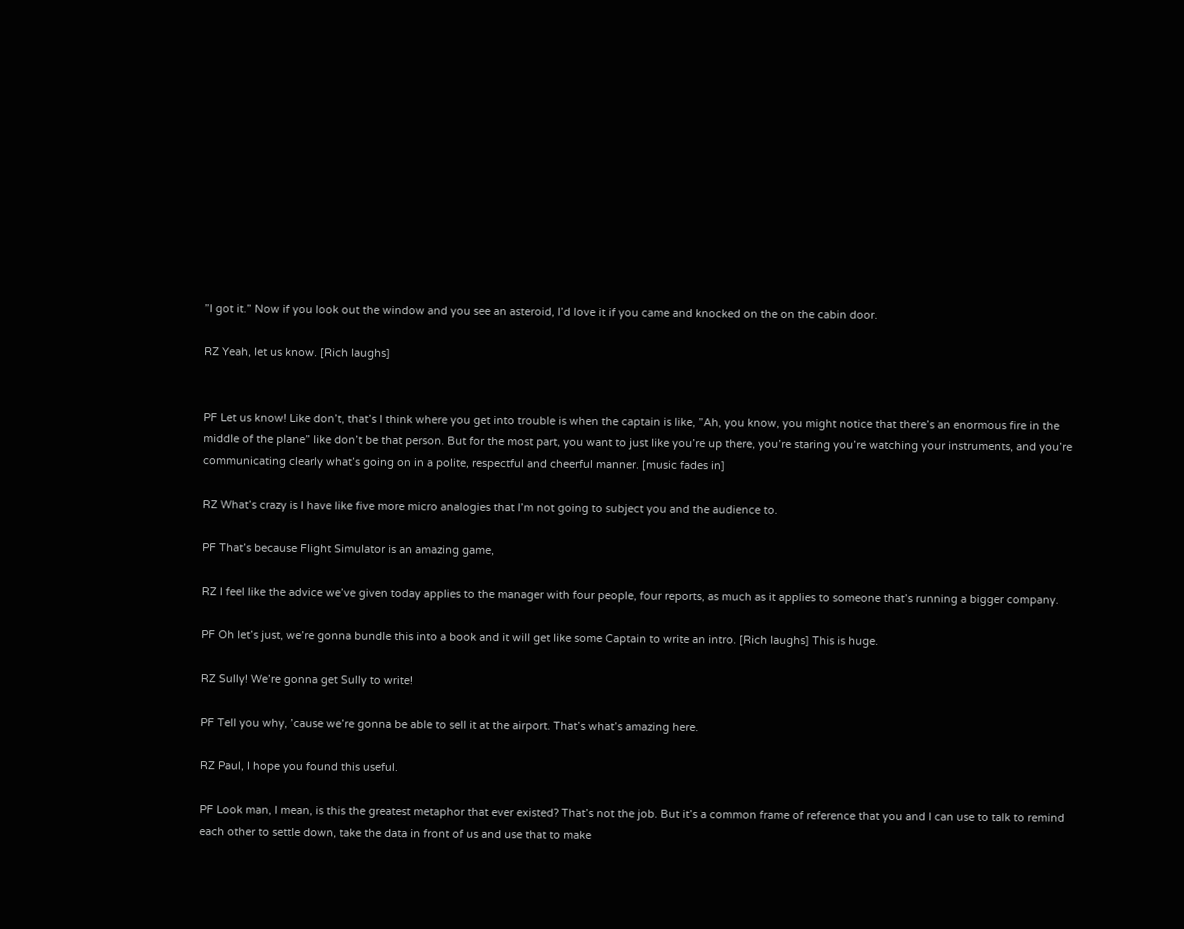”I got it.” Now if you look out the window and you see an asteroid, I’d love it if you came and knocked on the on the cabin door.

RZ Yeah, let us know. [Rich laughs]


PF Let us know! Like don’t, that’s I think where you get into trouble is when the captain is like, ”Ah, you know, you might notice that there’s an enormous fire in the middle of the plane” like don’t be that person. But for the most part, you want to just like you’re up there, you’re staring you’re watching your instruments, and you’re communicating clearly what’s going on in a polite, respectful and cheerful manner. [music fades in]

RZ What’s crazy is I have like five more micro analogies that I’m not going to subject you and the audience to.

PF That’s because Flight Simulator is an amazing game,

RZ I feel like the advice we’ve given today applies to the manager with four people, four reports, as much as it applies to someone that’s running a bigger company.

PF Oh let’s just, we’re gonna bundle this into a book and it will get like some Captain to write an intro. [Rich laughs] This is huge.

RZ Sully! We’re gonna get Sully to write!

PF Tell you why, ’cause we’re gonna be able to sell it at the airport. That’s what’s amazing here.

RZ Paul, I hope you found this useful.

PF Look man, I mean, is this the greatest metaphor that ever existed? That’s not the job. But it’s a common frame of reference that you and I can use to talk to remind each other to settle down, take the data in front of us and use that to make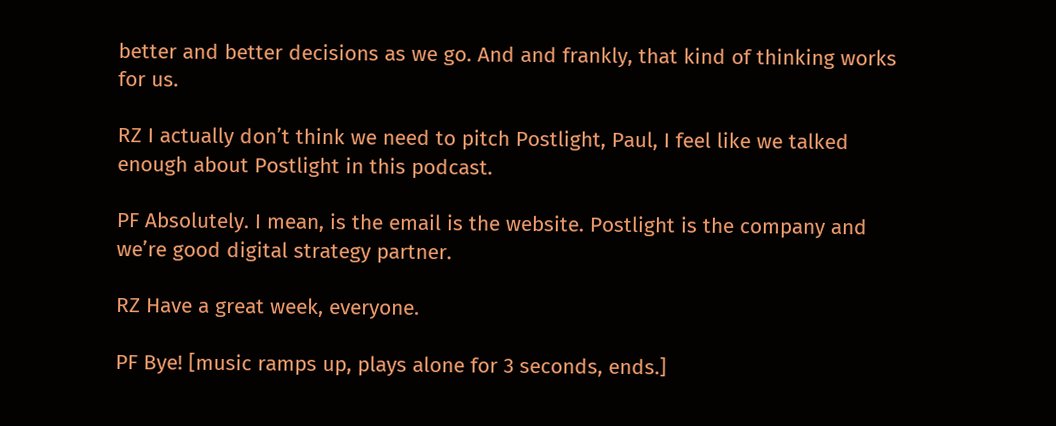better and better decisions as we go. And and frankly, that kind of thinking works for us.

RZ I actually don’t think we need to pitch Postlight, Paul, I feel like we talked enough about Postlight in this podcast.

PF Absolutely. I mean, is the email is the website. Postlight is the company and we’re good digital strategy partner.

RZ Have a great week, everyone.

PF Bye! [music ramps up, plays alone for 3 seconds, ends.]